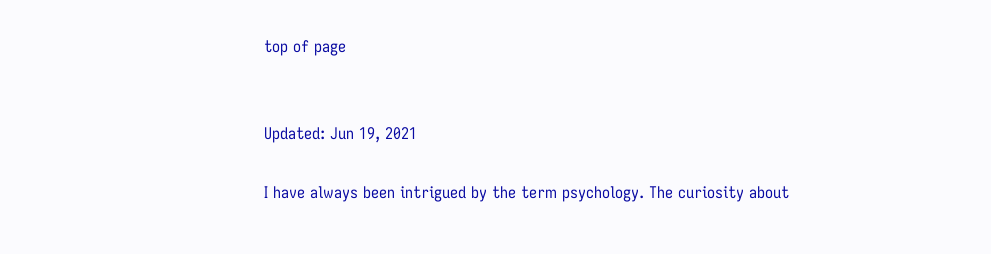top of page


Updated: Jun 19, 2021

I have always been intrigued by the term psychology. The curiosity about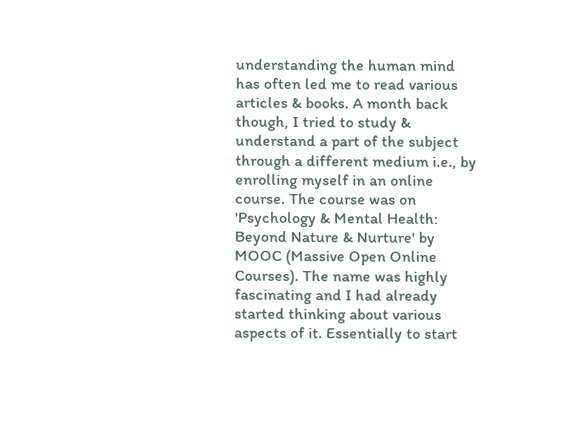understanding the human mind has often led me to read various articles & books. A month back though, I tried to study & understand a part of the subject through a different medium i.e., by enrolling myself in an online course. The course was on 'Psychology & Mental Health: Beyond Nature & Nurture' by MOOC (Massive Open Online Courses). The name was highly fascinating and I had already started thinking about various aspects of it. Essentially to start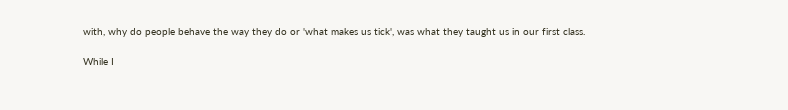with, why do people behave the way they do or 'what makes us tick', was what they taught us in our first class.

While I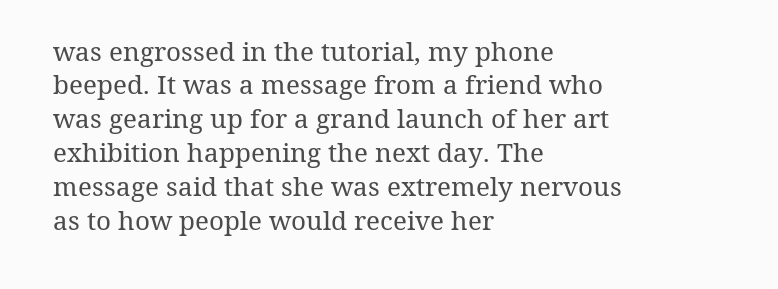was engrossed in the tutorial, my phone beeped. It was a message from a friend who was gearing up for a grand launch of her art exhibition happening the next day. The message said that she was extremely nervous as to how people would receive her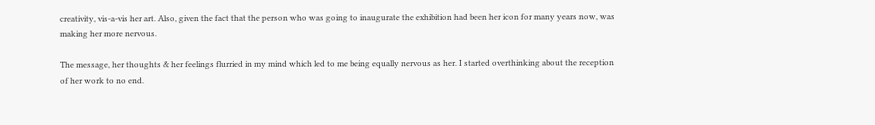creativity, vis-a-vis her art. Also, given the fact that the person who was going to inaugurate the exhibition had been her icon for many years now, was making her more nervous.

The message, her thoughts & her feelings flurried in my mind which led to me being equally nervous as her. I started overthinking about the reception of her work to no end.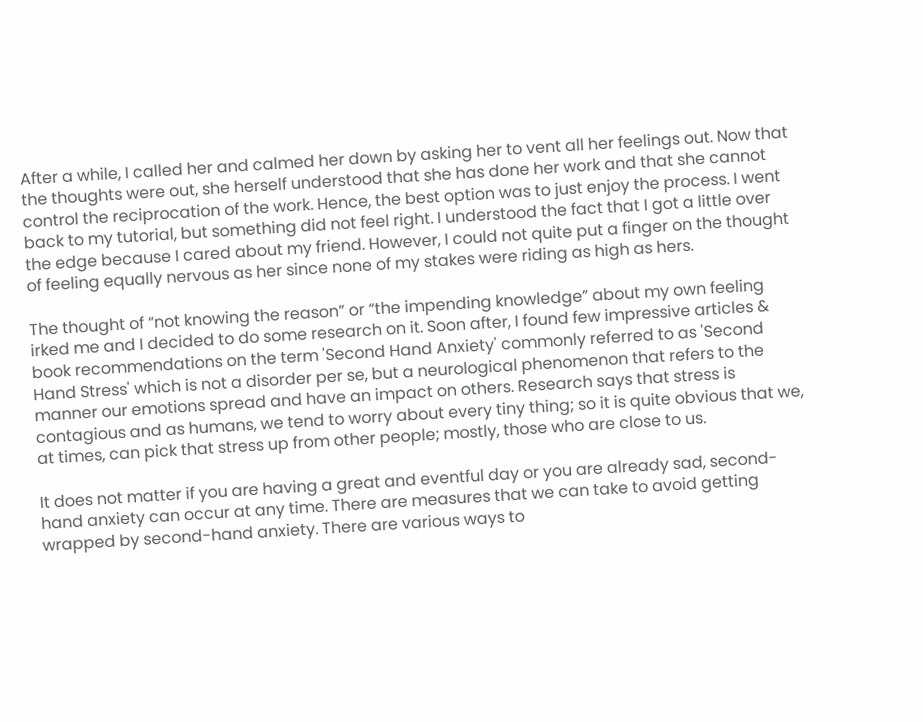After a while, I called her and calmed her down by asking her to vent all her feelings out. Now that the thoughts were out, she herself understood that she has done her work and that she cannot control the reciprocation of the work. Hence, the best option was to just enjoy the process. I went back to my tutorial, but something did not feel right. I understood the fact that I got a little over the edge because I cared about my friend. However, I could not quite put a finger on the thought of feeling equally nervous as her since none of my stakes were riding as high as hers.

The thought of “not knowing the reason” or “the impending knowledge” about my own feeling irked me and I decided to do some research on it. Soon after, I found few impressive articles & book recommendations on the term 'Second Hand Anxiety' commonly referred to as 'Second Hand Stress' which is not a disorder per se, but a neurological phenomenon that refers to the manner our emotions spread and have an impact on others. Research says that stress is contagious and as humans, we tend to worry about every tiny thing; so it is quite obvious that we, at times, can pick that stress up from other people; mostly, those who are close to us.

It does not matter if you are having a great and eventful day or you are already sad, second-hand anxiety can occur at any time. There are measures that we can take to avoid getting wrapped by second-hand anxiety. There are various ways to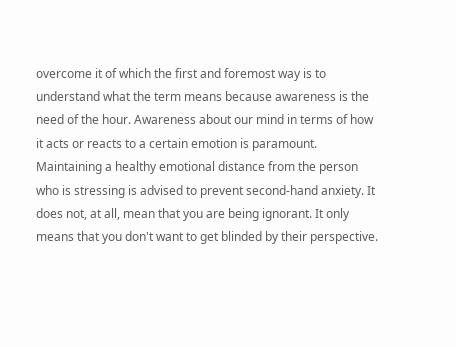overcome it of which the first and foremost way is to understand what the term means because awareness is the need of the hour. Awareness about our mind in terms of how it acts or reacts to a certain emotion is paramount. Maintaining a healthy emotional distance from the person who is stressing is advised to prevent second-hand anxiety. It does not, at all, mean that you are being ignorant. It only means that you don't want to get blinded by their perspective.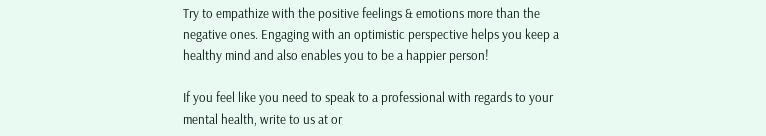Try to empathize with the positive feelings & emotions more than the negative ones. Engaging with an optimistic perspective helps you keep a healthy mind and also enables you to be a happier person!

If you feel like you need to speak to a professional with regards to your mental health, write to us at or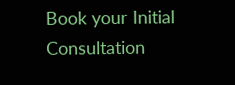Book your Initial Consultation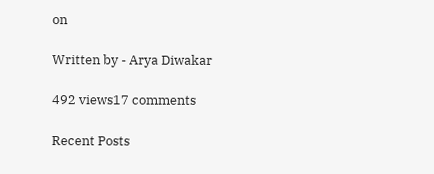on

Written by - Arya Diwakar

492 views17 comments

Recent Posts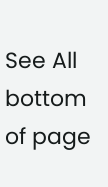See All
bottom of page